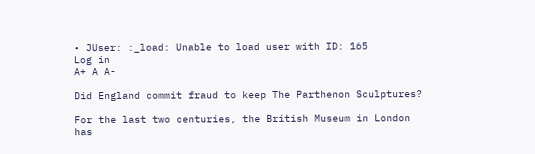• JUser: :_load: Unable to load user with ID: 165
Log in
A+ A A-

Did England commit fraud to keep The Parthenon Sculptures?

For the last two centuries, the British Museum in London has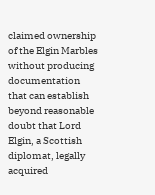claimed ownership of the Elgin Marbles without producing documentation that can establish beyond reasonable doubt that Lord Elgin, a Scottish diplomat, legally acquired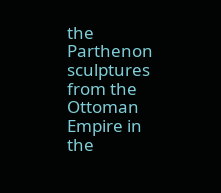the Parthenon sculptures from the Ottoman Empire in the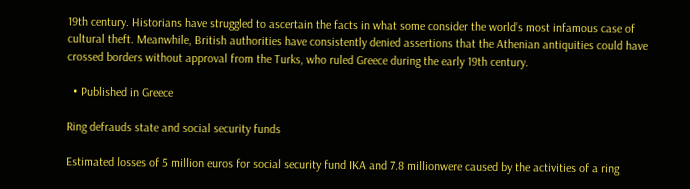19th century. Historians have struggled to ascertain the facts in what some consider the world’s most infamous case of cultural theft. Meanwhile, British authorities have consistently denied assertions that the Athenian antiquities could have crossed borders without approval from the Turks, who ruled Greece during the early 19th century.

  • Published in Greece

Ring defrauds state and social security funds

Estimated losses of 5 million euros for social security fund IKA and 7.8 millionwere caused by the activities of a ring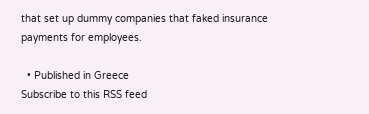that set up dummy companies that faked insurance payments for employees.

  • Published in Greece
Subscribe to this RSS feed